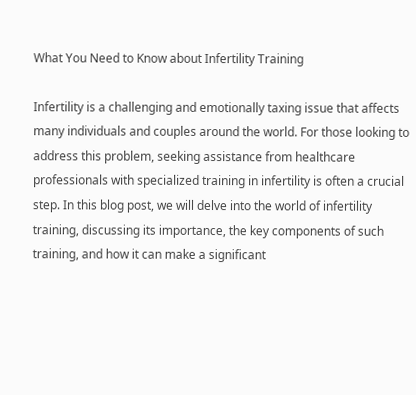What You Need to Know about Infertility Training

Infertility is a challenging and emotionally taxing issue that affects many individuals and couples around the world. For those looking to address this problem, seeking assistance from healthcare professionals with specialized training in infertility is often a crucial step. In this blog post, we will delve into the world of infertility training, discussing its importance, the key components of such training, and how it can make a significant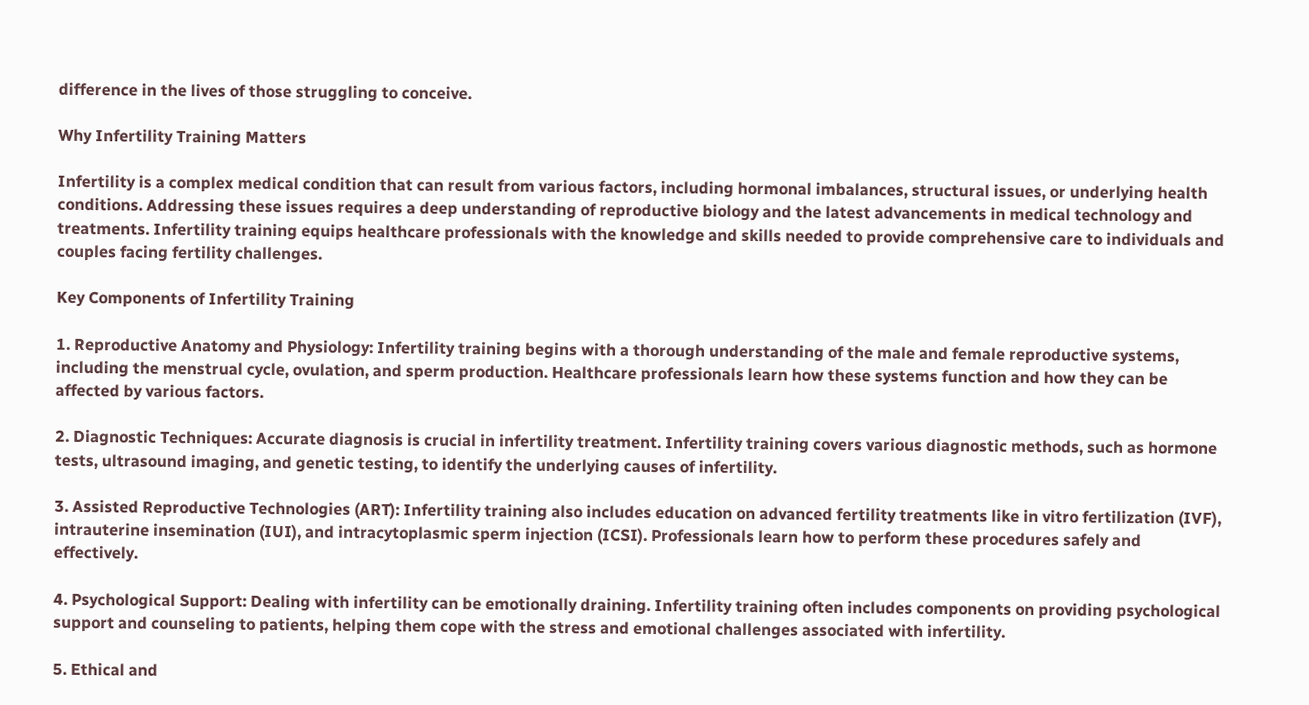difference in the lives of those struggling to conceive.

Why Infertility Training Matters

Infertility is a complex medical condition that can result from various factors, including hormonal imbalances, structural issues, or underlying health conditions. Addressing these issues requires a deep understanding of reproductive biology and the latest advancements in medical technology and treatments. Infertility training equips healthcare professionals with the knowledge and skills needed to provide comprehensive care to individuals and couples facing fertility challenges.

Key Components of Infertility Training

1. Reproductive Anatomy and Physiology: Infertility training begins with a thorough understanding of the male and female reproductive systems, including the menstrual cycle, ovulation, and sperm production. Healthcare professionals learn how these systems function and how they can be affected by various factors.

2. Diagnostic Techniques: Accurate diagnosis is crucial in infertility treatment. Infertility training covers various diagnostic methods, such as hormone tests, ultrasound imaging, and genetic testing, to identify the underlying causes of infertility.

3. Assisted Reproductive Technologies (ART): Infertility training also includes education on advanced fertility treatments like in vitro fertilization (IVF), intrauterine insemination (IUI), and intracytoplasmic sperm injection (ICSI). Professionals learn how to perform these procedures safely and effectively.

4. Psychological Support: Dealing with infertility can be emotionally draining. Infertility training often includes components on providing psychological support and counseling to patients, helping them cope with the stress and emotional challenges associated with infertility.

5. Ethical and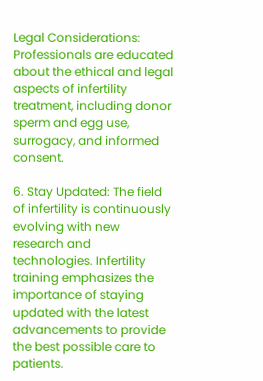Legal Considerations: Professionals are educated about the ethical and legal aspects of infertility treatment, including donor sperm and egg use, surrogacy, and informed consent.

6. Stay Updated: The field of infertility is continuously evolving with new research and technologies. Infertility training emphasizes the importance of staying updated with the latest advancements to provide the best possible care to patients.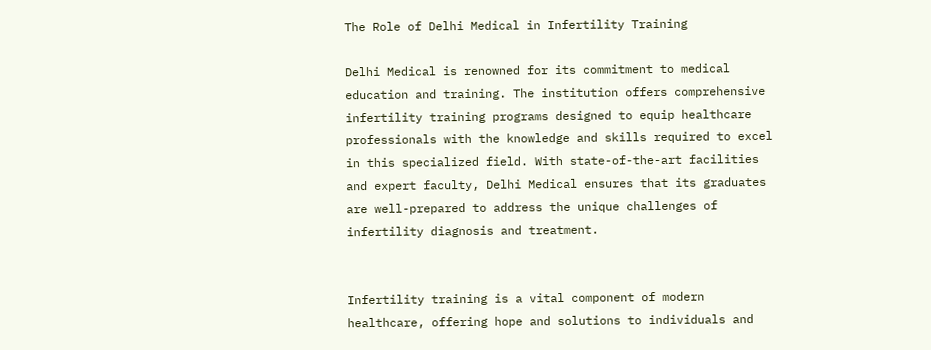The Role of Delhi Medical in Infertility Training

Delhi Medical is renowned for its commitment to medical education and training. The institution offers comprehensive infertility training programs designed to equip healthcare professionals with the knowledge and skills required to excel in this specialized field. With state-of-the-art facilities and expert faculty, Delhi Medical ensures that its graduates are well-prepared to address the unique challenges of infertility diagnosis and treatment.


Infertility training is a vital component of modern healthcare, offering hope and solutions to individuals and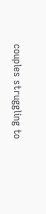couples struggling to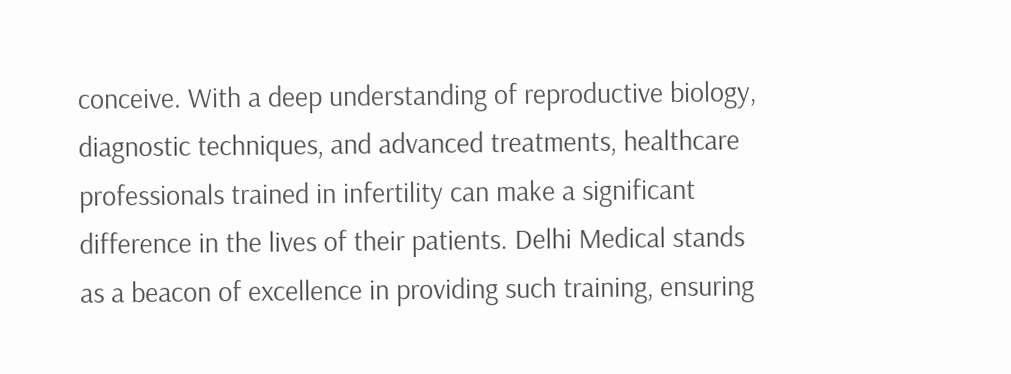conceive. With a deep understanding of reproductive biology, diagnostic techniques, and advanced treatments, healthcare professionals trained in infertility can make a significant difference in the lives of their patients. Delhi Medical stands as a beacon of excellence in providing such training, ensuring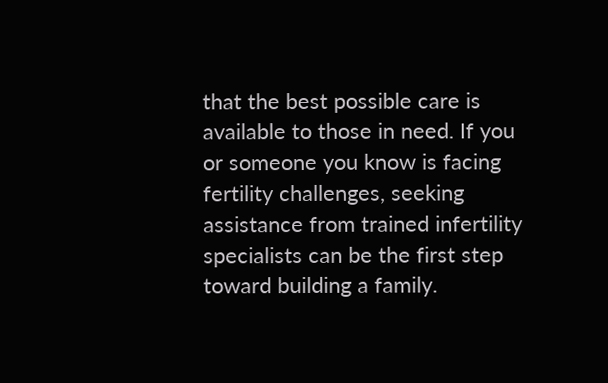that the best possible care is available to those in need. If you or someone you know is facing fertility challenges, seeking assistance from trained infertility specialists can be the first step toward building a family.